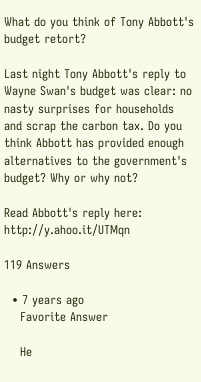What do you think of Tony Abbott's budget retort?

Last night Tony Abbott's reply to Wayne Swan's budget was clear: no nasty surprises for households and scrap the carbon tax. Do you think Abbott has provided enough alternatives to the government's budget? Why or why not?

Read Abbott's reply here: http://y.ahoo.it/UTMqn

119 Answers

  • 7 years ago
    Favorite Answer

    He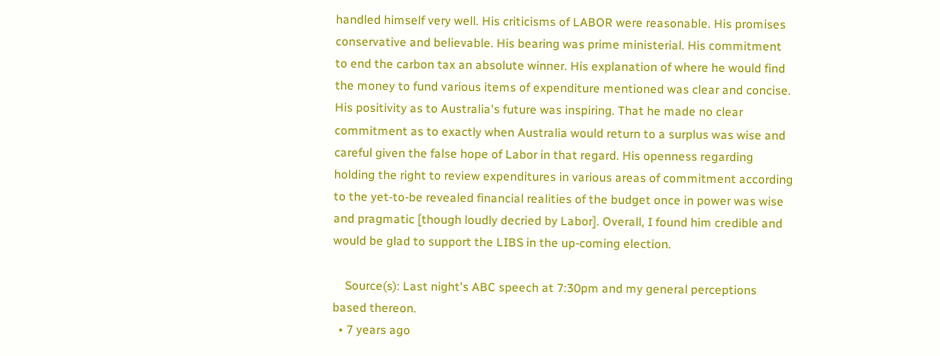handled himself very well. His criticisms of LABOR were reasonable. His promises conservative and believable. His bearing was prime ministerial. His commitment to end the carbon tax an absolute winner. His explanation of where he would find the money to fund various items of expenditure mentioned was clear and concise. His positivity as to Australia's future was inspiring. That he made no clear commitment as to exactly when Australia would return to a surplus was wise and careful given the false hope of Labor in that regard. His openness regarding holding the right to review expenditures in various areas of commitment according to the yet-to-be revealed financial realities of the budget once in power was wise and pragmatic [though loudly decried by Labor]. Overall, I found him credible and would be glad to support the LIBS in the up-coming election.

    Source(s): Last night's ABC speech at 7:30pm and my general perceptions based thereon.
  • 7 years ago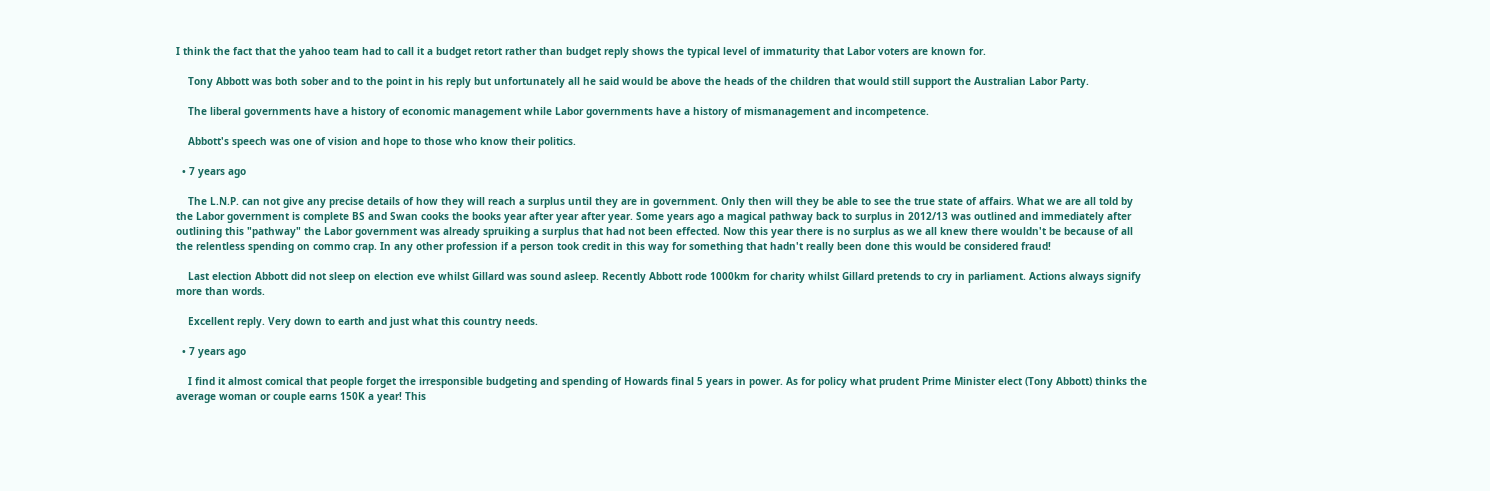I think the fact that the yahoo team had to call it a budget retort rather than budget reply shows the typical level of immaturity that Labor voters are known for.

    Tony Abbott was both sober and to the point in his reply but unfortunately all he said would be above the heads of the children that would still support the Australian Labor Party.

    The liberal governments have a history of economic management while Labor governments have a history of mismanagement and incompetence.

    Abbott's speech was one of vision and hope to those who know their politics.

  • 7 years ago

    The L.N.P. can not give any precise details of how they will reach a surplus until they are in government. Only then will they be able to see the true state of affairs. What we are all told by the Labor government is complete BS and Swan cooks the books year after year after year. Some years ago a magical pathway back to surplus in 2012/13 was outlined and immediately after outlining this "pathway" the Labor government was already spruiking a surplus that had not been effected. Now this year there is no surplus as we all knew there wouldn't be because of all the relentless spending on commo crap. In any other profession if a person took credit in this way for something that hadn't really been done this would be considered fraud!

    Last election Abbott did not sleep on election eve whilst Gillard was sound asleep. Recently Abbott rode 1000km for charity whilst Gillard pretends to cry in parliament. Actions always signify more than words.

    Excellent reply. Very down to earth and just what this country needs.

  • 7 years ago

    I find it almost comical that people forget the irresponsible budgeting and spending of Howards final 5 years in power. As for policy what prudent Prime Minister elect (Tony Abbott) thinks the average woman or couple earns 150K a year! This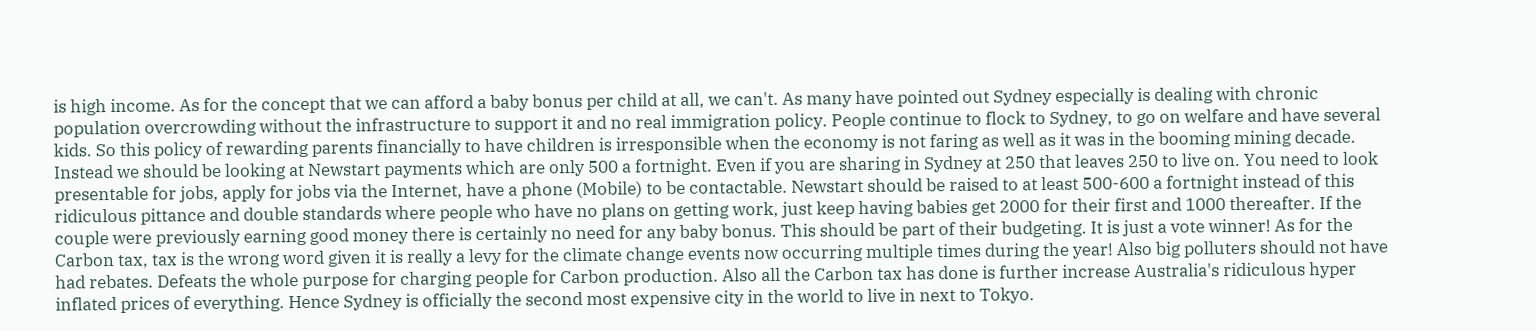is high income. As for the concept that we can afford a baby bonus per child at all, we can't. As many have pointed out Sydney especially is dealing with chronic population overcrowding without the infrastructure to support it and no real immigration policy. People continue to flock to Sydney, to go on welfare and have several kids. So this policy of rewarding parents financially to have children is irresponsible when the economy is not faring as well as it was in the booming mining decade. Instead we should be looking at Newstart payments which are only 500 a fortnight. Even if you are sharing in Sydney at 250 that leaves 250 to live on. You need to look presentable for jobs, apply for jobs via the Internet, have a phone (Mobile) to be contactable. Newstart should be raised to at least 500-600 a fortnight instead of this ridiculous pittance and double standards where people who have no plans on getting work, just keep having babies get 2000 for their first and 1000 thereafter. If the couple were previously earning good money there is certainly no need for any baby bonus. This should be part of their budgeting. It is just a vote winner! As for the Carbon tax, tax is the wrong word given it is really a levy for the climate change events now occurring multiple times during the year! Also big polluters should not have had rebates. Defeats the whole purpose for charging people for Carbon production. Also all the Carbon tax has done is further increase Australia's ridiculous hyper inflated prices of everything. Hence Sydney is officially the second most expensive city in the world to live in next to Tokyo.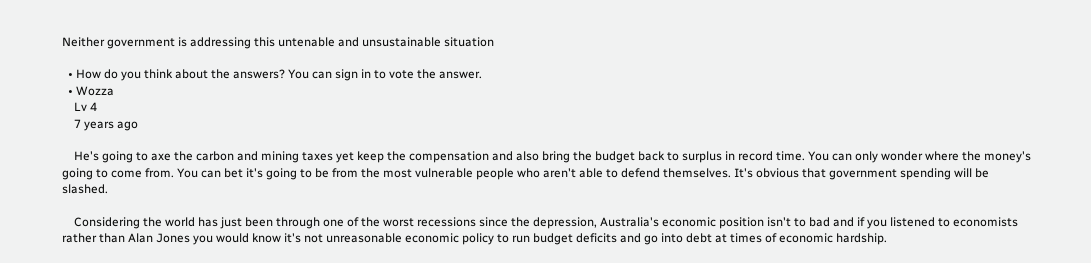Neither government is addressing this untenable and unsustainable situation

  • How do you think about the answers? You can sign in to vote the answer.
  • Wozza
    Lv 4
    7 years ago

    He's going to axe the carbon and mining taxes yet keep the compensation and also bring the budget back to surplus in record time. You can only wonder where the money's going to come from. You can bet it's going to be from the most vulnerable people who aren't able to defend themselves. It's obvious that government spending will be slashed.

    Considering the world has just been through one of the worst recessions since the depression, Australia's economic position isn't to bad and if you listened to economists rather than Alan Jones you would know it's not unreasonable economic policy to run budget deficits and go into debt at times of economic hardship.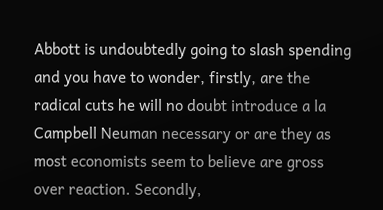Abbott is undoubtedly going to slash spending and you have to wonder, firstly, are the radical cuts he will no doubt introduce a la Campbell Neuman necessary or are they as most economists seem to believe are gross over reaction. Secondly,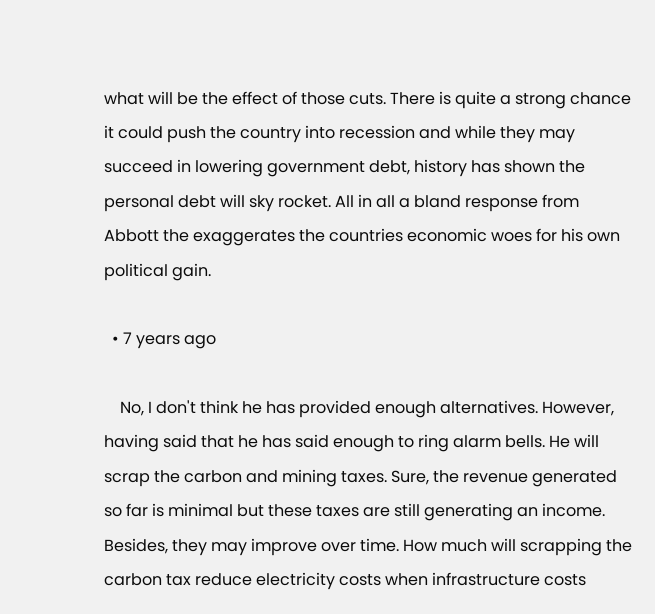what will be the effect of those cuts. There is quite a strong chance it could push the country into recession and while they may succeed in lowering government debt, history has shown the personal debt will sky rocket. All in all a bland response from Abbott the exaggerates the countries economic woes for his own political gain.

  • 7 years ago

    No, I don't think he has provided enough alternatives. However, having said that he has said enough to ring alarm bells. He will scrap the carbon and mining taxes. Sure, the revenue generated so far is minimal but these taxes are still generating an income. Besides, they may improve over time. How much will scrapping the carbon tax reduce electricity costs when infrastructure costs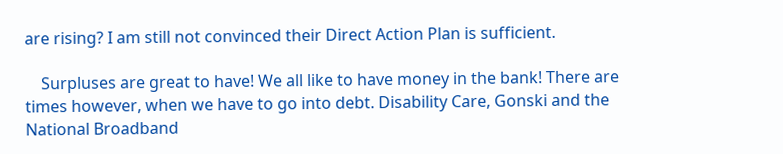are rising? I am still not convinced their Direct Action Plan is sufficient.

    Surpluses are great to have! We all like to have money in the bank! There are times however, when we have to go into debt. Disability Care, Gonski and the National Broadband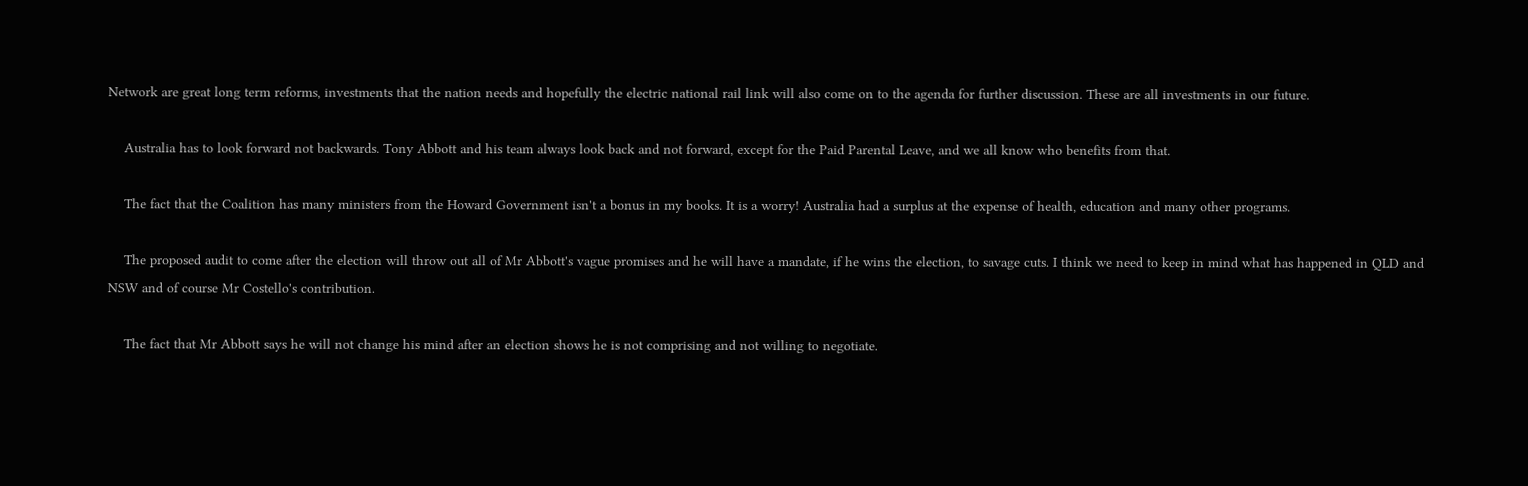Network are great long term reforms, investments that the nation needs and hopefully the electric national rail link will also come on to the agenda for further discussion. These are all investments in our future.

    Australia has to look forward not backwards. Tony Abbott and his team always look back and not forward, except for the Paid Parental Leave, and we all know who benefits from that.

    The fact that the Coalition has many ministers from the Howard Government isn't a bonus in my books. It is a worry! Australia had a surplus at the expense of health, education and many other programs.

    The proposed audit to come after the election will throw out all of Mr Abbott's vague promises and he will have a mandate, if he wins the election, to savage cuts. I think we need to keep in mind what has happened in QLD and NSW and of course Mr Costello's contribution.

    The fact that Mr Abbott says he will not change his mind after an election shows he is not comprising and not willing to negotiate.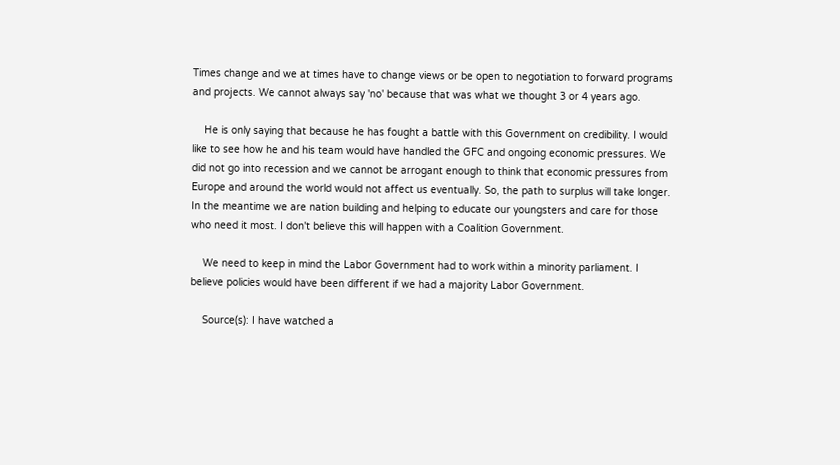Times change and we at times have to change views or be open to negotiation to forward programs and projects. We cannot always say 'no' because that was what we thought 3 or 4 years ago.

    He is only saying that because he has fought a battle with this Government on credibility. I would like to see how he and his team would have handled the GFC and ongoing economic pressures. We did not go into recession and we cannot be arrogant enough to think that economic pressures from Europe and around the world would not affect us eventually. So, the path to surplus will take longer. In the meantime we are nation building and helping to educate our youngsters and care for those who need it most. I don't believe this will happen with a Coalition Government.

    We need to keep in mind the Labor Government had to work within a minority parliament. I believe policies would have been different if we had a majority Labor Government.

    Source(s): I have watched a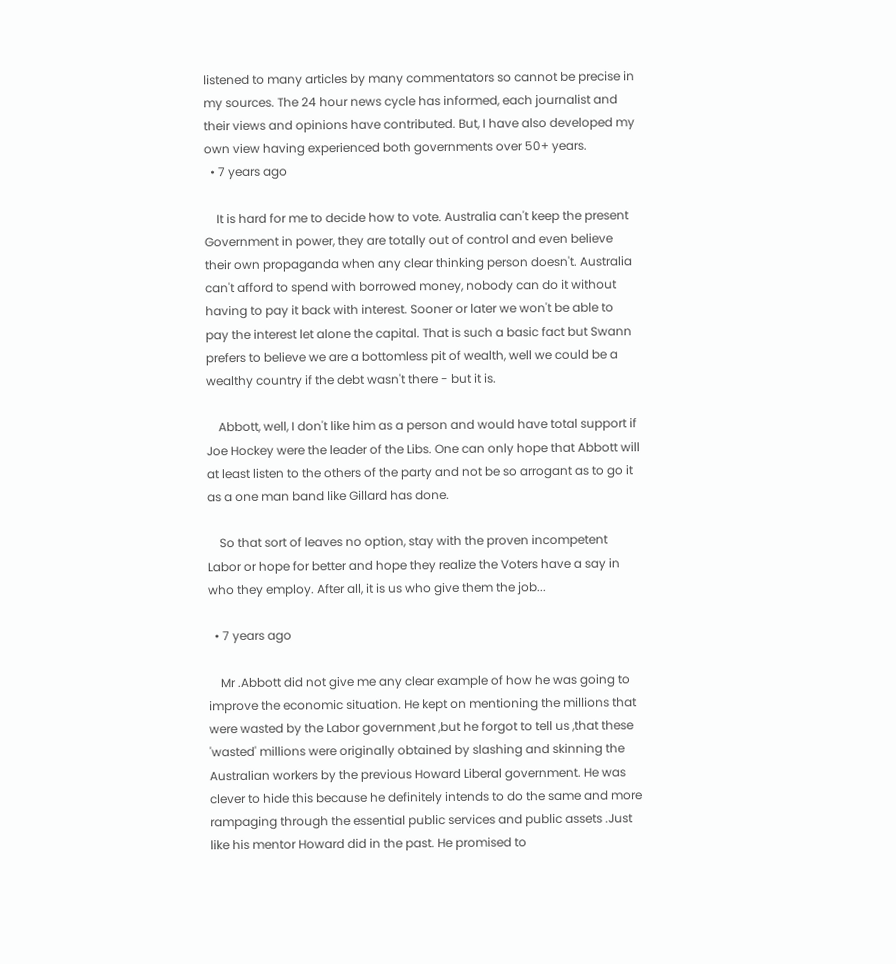listened to many articles by many commentators so cannot be precise in my sources. The 24 hour news cycle has informed, each journalist and their views and opinions have contributed. But, I have also developed my own view having experienced both governments over 50+ years.
  • 7 years ago

    It is hard for me to decide how to vote. Australia can't keep the present Government in power, they are totally out of control and even believe their own propaganda when any clear thinking person doesn't. Australia can't afford to spend with borrowed money, nobody can do it without having to pay it back with interest. Sooner or later we won't be able to pay the interest let alone the capital. That is such a basic fact but Swann prefers to believe we are a bottomless pit of wealth, well we could be a wealthy country if the debt wasn't there - but it is.

    Abbott, well, I don't like him as a person and would have total support if Joe Hockey were the leader of the Libs. One can only hope that Abbott will at least listen to the others of the party and not be so arrogant as to go it as a one man band like Gillard has done.

    So that sort of leaves no option, stay with the proven incompetent Labor or hope for better and hope they realize the Voters have a say in who they employ. After all, it is us who give them the job...

  • 7 years ago

    Mr .Abbott did not give me any clear example of how he was going to improve the economic situation. He kept on mentioning the millions that were wasted by the Labor government ,but he forgot to tell us ,that these 'wasted' millions were originally obtained by slashing and skinning the Australian workers by the previous Howard Liberal government. He was clever to hide this because he definitely intends to do the same and more rampaging through the essential public services and public assets .Just like his mentor Howard did in the past. He promised to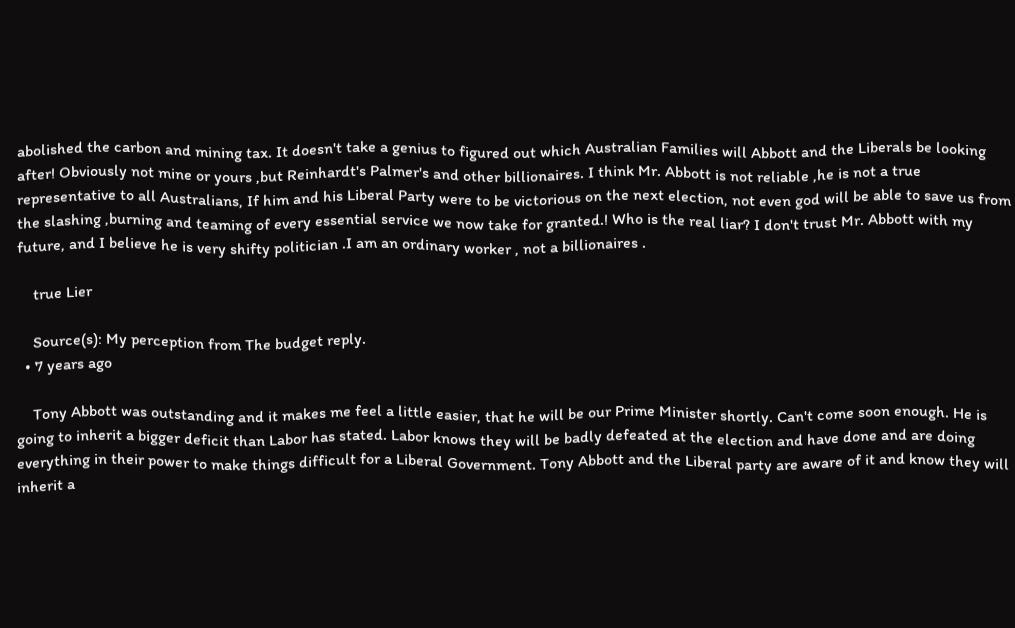abolished the carbon and mining tax. It doesn't take a genius to figured out which Australian Families will Abbott and the Liberals be looking after! Obviously not mine or yours ,but Reinhardt's Palmer's and other billionaires. I think Mr. Abbott is not reliable ,he is not a true representative to all Australians, If him and his Liberal Party were to be victorious on the next election, not even god will be able to save us from the slashing ,burning and teaming of every essential service we now take for granted.! Who is the real liar? I don't trust Mr. Abbott with my future, and I believe he is very shifty politician .I am an ordinary worker , not a billionaires .

    true Lier

    Source(s): My perception from The budget reply.
  • 7 years ago

    Tony Abbott was outstanding and it makes me feel a little easier, that he will be our Prime Minister shortly. Can't come soon enough. He is going to inherit a bigger deficit than Labor has stated. Labor knows they will be badly defeated at the election and have done and are doing everything in their power to make things difficult for a Liberal Government. Tony Abbott and the Liberal party are aware of it and know they will inherit a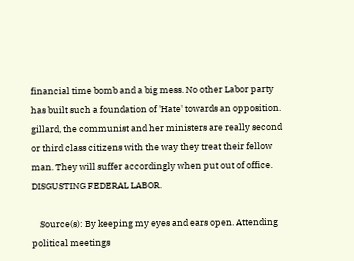financial time bomb and a big mess. No other Labor party has built such a foundation of 'Hate' towards an opposition. gillard, the communist and her ministers are really second or third class citizens with the way they treat their fellow man. They will suffer accordingly when put out of office. DISGUSTING FEDERAL LABOR.

    Source(s): By keeping my eyes and ears open. Attending political meetings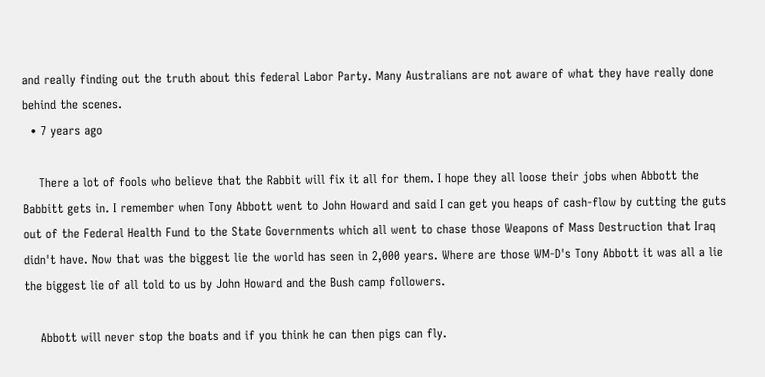and really finding out the truth about this federal Labor Party. Many Australians are not aware of what they have really done behind the scenes.
  • 7 years ago

    There a lot of fools who believe that the Rabbit will fix it all for them. I hope they all loose their jobs when Abbott the Babbitt gets in. I remember when Tony Abbott went to John Howard and said I can get you heaps of cash-flow by cutting the guts out of the Federal Health Fund to the State Governments which all went to chase those Weapons of Mass Destruction that Iraq didn't have. Now that was the biggest lie the world has seen in 2,000 years. Where are those WM-D's Tony Abbott it was all a lie the biggest lie of all told to us by John Howard and the Bush camp followers.

    Abbott will never stop the boats and if you think he can then pigs can fly.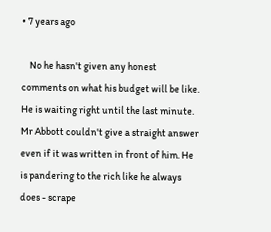• 7 years ago

    No he hasn't given any honest comments on what his budget will be like. He is waiting right until the last minute. Mr Abbott couldn't give a straight answer even if it was written in front of him. He is pandering to the rich like he always does - scrape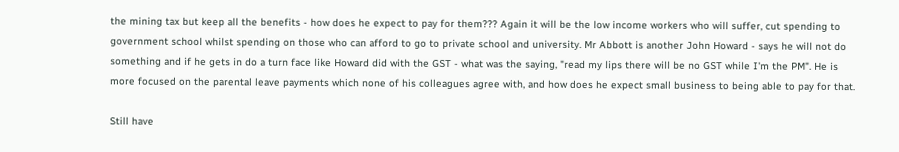the mining tax but keep all the benefits - how does he expect to pay for them??? Again it will be the low income workers who will suffer, cut spending to government school whilst spending on those who can afford to go to private school and university. Mr Abbott is another John Howard - says he will not do something and if he gets in do a turn face like Howard did with the GST - what was the saying, "read my lips there will be no GST while I'm the PM". He is more focused on the parental leave payments which none of his colleagues agree with, and how does he expect small business to being able to pay for that.

Still have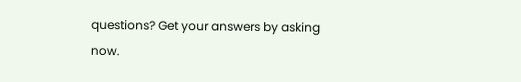questions? Get your answers by asking now.